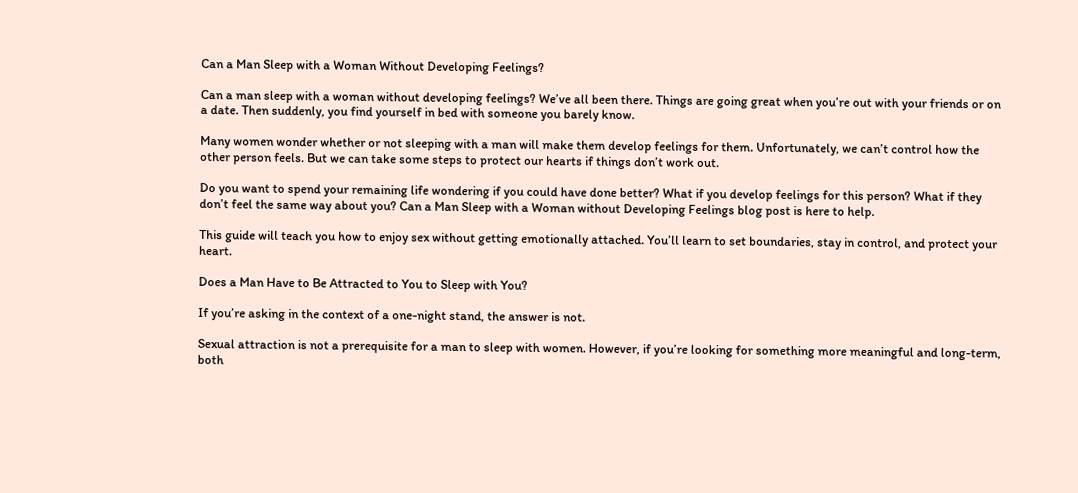Can a Man Sleep with a Woman Without Developing Feelings?

Can a man sleep with a woman without developing feelings? We’ve all been there. Things are going great when you’re out with your friends or on a date. Then suddenly, you find yourself in bed with someone you barely know.

Many women wonder whether or not sleeping with a man will make them develop feelings for them. Unfortunately, we can’t control how the other person feels. But we can take some steps to protect our hearts if things don’t work out.

Do you want to spend your remaining life wondering if you could have done better? What if you develop feelings for this person? What if they don’t feel the same way about you? Can a Man Sleep with a Woman without Developing Feelings blog post is here to help.

This guide will teach you how to enjoy sex without getting emotionally attached. You’ll learn to set boundaries, stay in control, and protect your heart.

Does a Man Have to Be Attracted to You to Sleep with You?

If you’re asking in the context of a one-night stand, the answer is not.

Sexual attraction is not a prerequisite for a man to sleep with women. However, if you’re looking for something more meaningful and long-term, both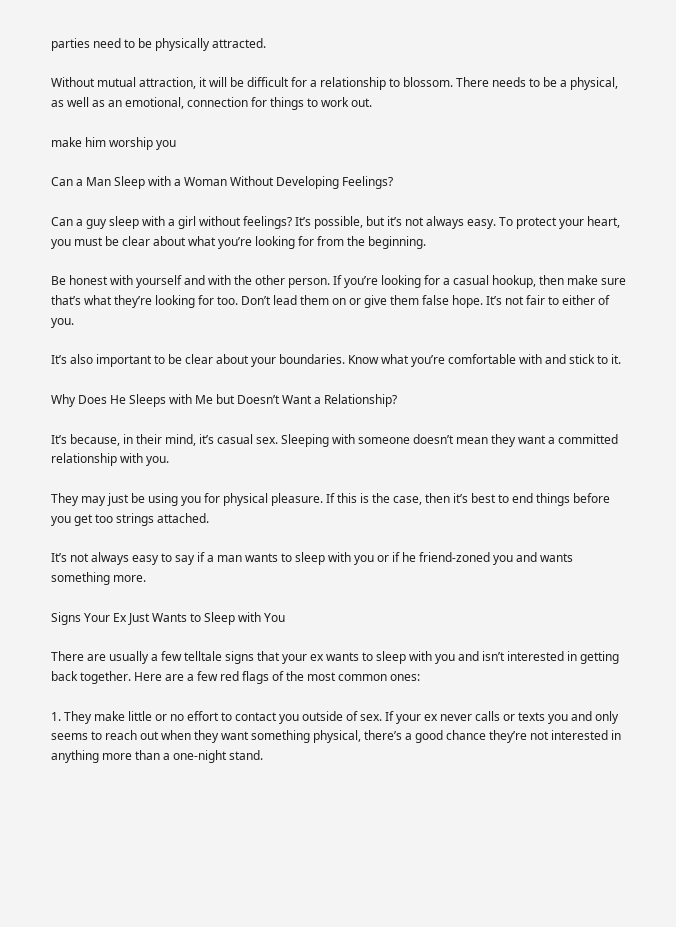parties need to be physically attracted.

Without mutual attraction, it will be difficult for a relationship to blossom. There needs to be a physical, as well as an emotional, connection for things to work out.

make him worship you

Can a Man Sleep with a Woman Without Developing Feelings?

Can a guy sleep with a girl without feelings? It’s possible, but it’s not always easy. To protect your heart, you must be clear about what you’re looking for from the beginning.

Be honest with yourself and with the other person. If you’re looking for a casual hookup, then make sure that’s what they’re looking for too. Don’t lead them on or give them false hope. It’s not fair to either of you.

It’s also important to be clear about your boundaries. Know what you’re comfortable with and stick to it.

Why Does He Sleeps with Me but Doesn’t Want a Relationship?

It’s because, in their mind, it’s casual sex. Sleeping with someone doesn’t mean they want a committed relationship with you.

They may just be using you for physical pleasure. If this is the case, then it’s best to end things before you get too strings attached.

It’s not always easy to say if a man wants to sleep with you or if he friend-zoned you and wants something more.

Signs Your Ex Just Wants to Sleep with You

There are usually a few telltale signs that your ex wants to sleep with you and isn’t interested in getting back together. Here are a few red flags of the most common ones:

1. They make little or no effort to contact you outside of sex. If your ex never calls or texts you and only seems to reach out when they want something physical, there’s a good chance they’re not interested in anything more than a one-night stand.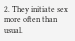2. They initiate sex more often than usual.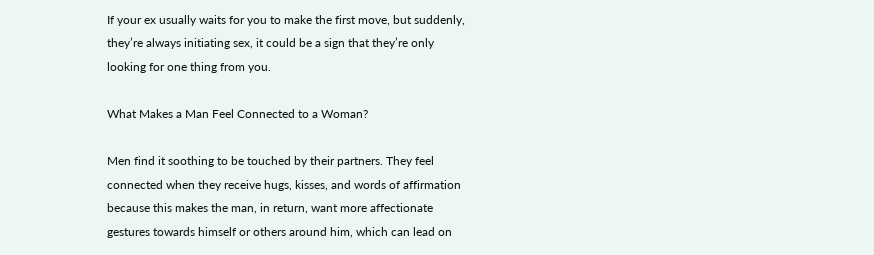If your ex usually waits for you to make the first move, but suddenly, they’re always initiating sex, it could be a sign that they’re only looking for one thing from you.

What Makes a Man Feel Connected to a Woman?

Men find it soothing to be touched by their partners. They feel connected when they receive hugs, kisses, and words of affirmation because this makes the man, in return, want more affectionate gestures towards himself or others around him, which can lead on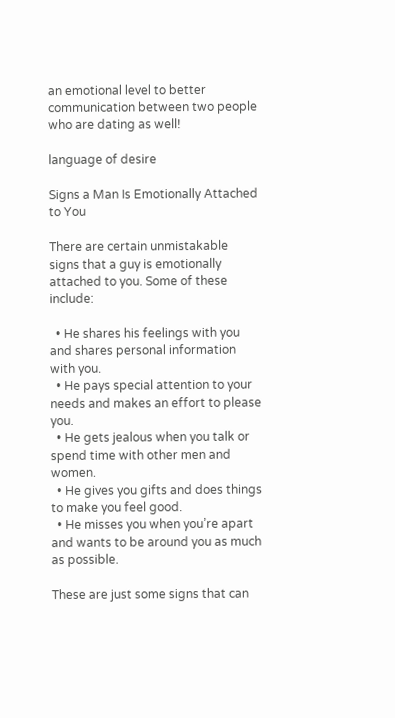an emotional level to better communication between two people who are dating as well!

language of desire

Signs a Man Is Emotionally Attached to You

There are certain unmistakable signs that a guy is emotionally attached to you. Some of these include:

  • He shares his feelings with you and shares personal information with you.
  • He pays special attention to your needs and makes an effort to please you.
  • He gets jealous when you talk or spend time with other men and women.
  • He gives you gifts and does things to make you feel good.
  • He misses you when you’re apart and wants to be around you as much as possible.

These are just some signs that can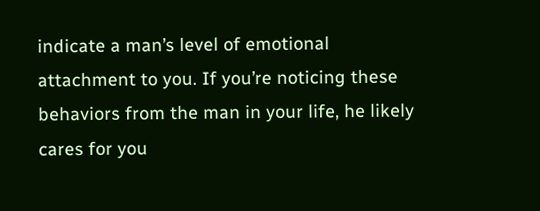indicate a man’s level of emotional attachment to you. If you’re noticing these behaviors from the man in your life, he likely cares for you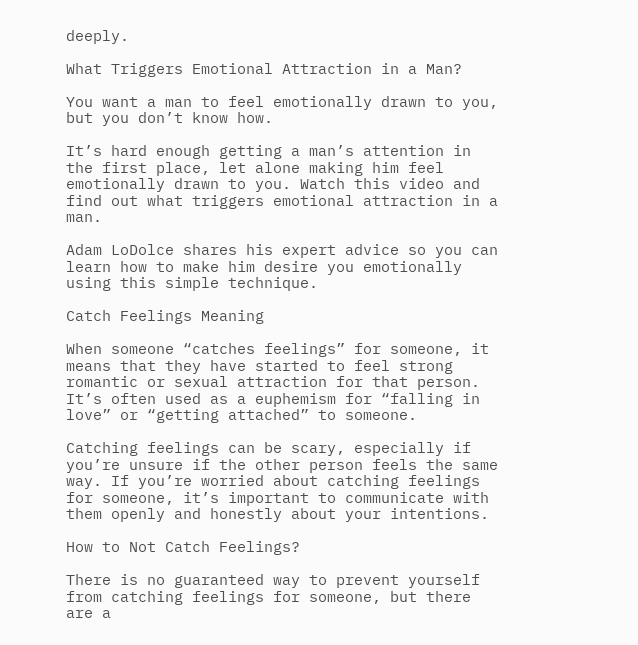deeply.

What Triggers Emotional Attraction in a Man?

You want a man to feel emotionally drawn to you, but you don’t know how.

It’s hard enough getting a man’s attention in the first place, let alone making him feel emotionally drawn to you. Watch this video and find out what triggers emotional attraction in a man.

Adam LoDolce shares his expert advice so you can learn how to make him desire you emotionally using this simple technique.

Catch Feelings Meaning

When someone “catches feelings” for someone, it means that they have started to feel strong romantic or sexual attraction for that person. It’s often used as a euphemism for “falling in love” or “getting attached” to someone.

Catching feelings can be scary, especially if you’re unsure if the other person feels the same way. If you’re worried about catching feelings for someone, it’s important to communicate with them openly and honestly about your intentions.

How to Not Catch Feelings?

There is no guaranteed way to prevent yourself from catching feelings for someone, but there are a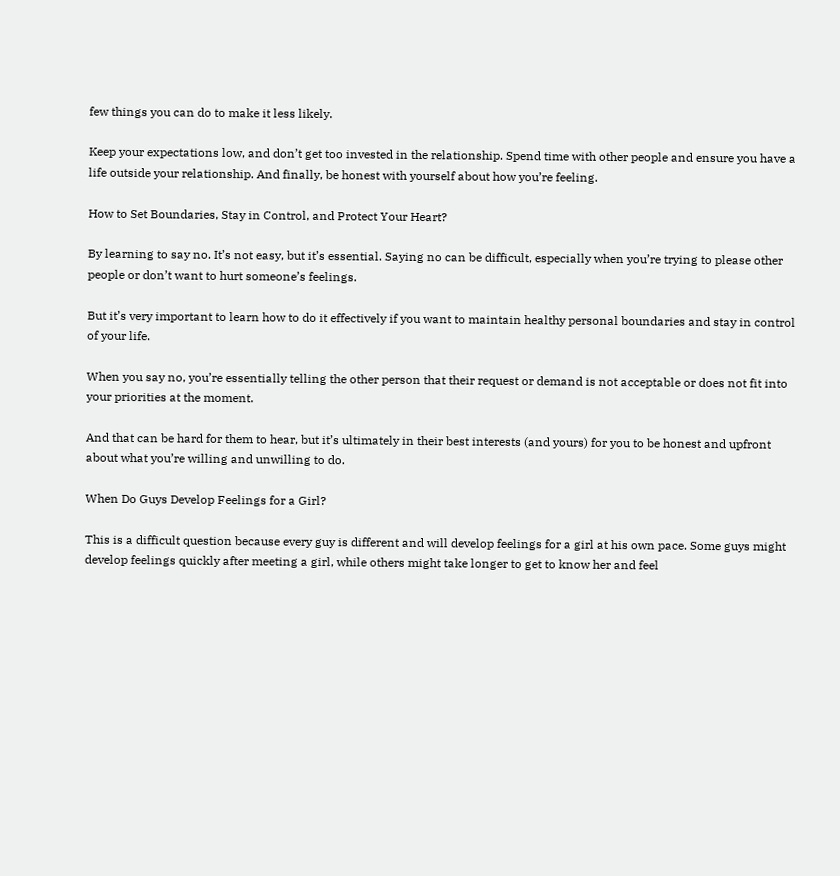few things you can do to make it less likely.

Keep your expectations low, and don’t get too invested in the relationship. Spend time with other people and ensure you have a life outside your relationship. And finally, be honest with yourself about how you’re feeling.

How to Set Boundaries, Stay in Control, and Protect Your Heart?

By learning to say no. It’s not easy, but it’s essential. Saying no can be difficult, especially when you’re trying to please other people or don’t want to hurt someone’s feelings.

But it’s very important to learn how to do it effectively if you want to maintain healthy personal boundaries and stay in control of your life.

When you say no, you’re essentially telling the other person that their request or demand is not acceptable or does not fit into your priorities at the moment.

And that can be hard for them to hear, but it’s ultimately in their best interests (and yours) for you to be honest and upfront about what you’re willing and unwilling to do.

When Do Guys Develop Feelings for a Girl?

This is a difficult question because every guy is different and will develop feelings for a girl at his own pace. Some guys might develop feelings quickly after meeting a girl, while others might take longer to get to know her and feel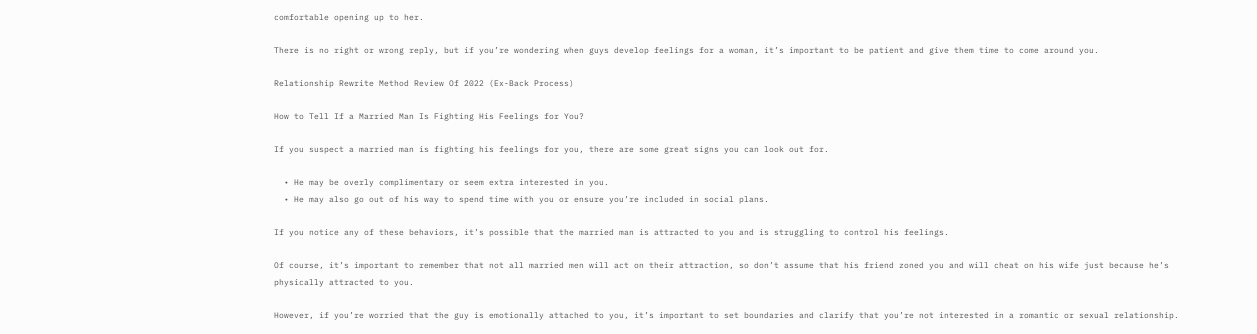comfortable opening up to her.

There is no right or wrong reply, but if you’re wondering when guys develop feelings for a woman, it’s important to be patient and give them time to come around you.

Relationship Rewrite Method Review Of 2022 (Ex-Back Process)

How to Tell If a Married Man Is Fighting His Feelings for You?

If you suspect a married man is fighting his feelings for you, there are some great signs you can look out for.

  • He may be overly complimentary or seem extra interested in you.
  • He may also go out of his way to spend time with you or ensure you’re included in social plans.

If you notice any of these behaviors, it’s possible that the married man is attracted to you and is struggling to control his feelings.

Of course, it’s important to remember that not all married men will act on their attraction, so don’t assume that his friend zoned you and will cheat on his wife just because he’s physically attracted to you.

However, if you’re worried that the guy is emotionally attached to you, it’s important to set boundaries and clarify that you’re not interested in a romantic or sexual relationship.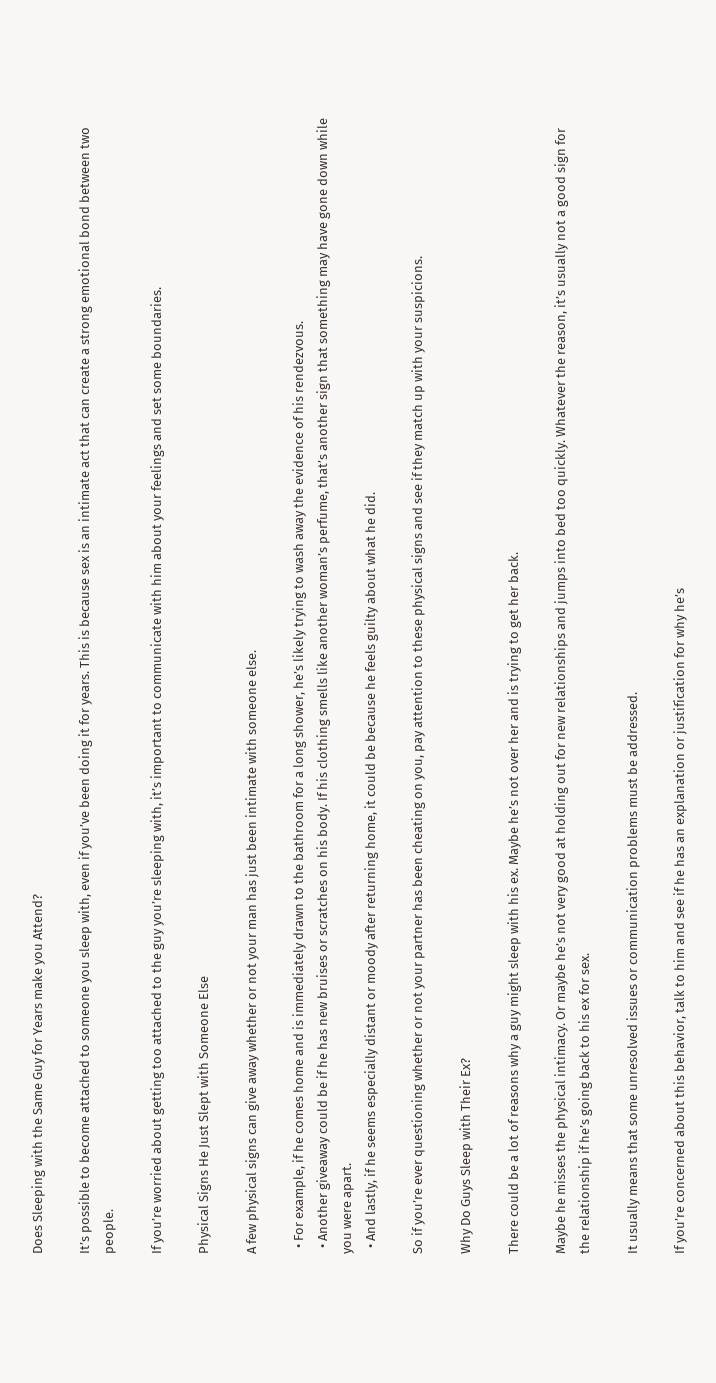Does Sleeping with the Same Guy for Years make you Attend?

It’s possible to become attached to someone you sleep with, even if you’ve been doing it for years. This is because sex is an intimate act that can create a strong emotional bond between two people.

If you’re worried about getting too attached to the guy you’re sleeping with, it’s important to communicate with him about your feelings and set some boundaries.

Physical Signs He Just Slept with Someone Else

A few physical signs can give away whether or not your man has just been intimate with someone else.

  • For example, if he comes home and is immediately drawn to the bathroom for a long shower, he’s likely trying to wash away the evidence of his rendezvous.
  • Another giveaway could be if he has new bruises or scratches on his body. If his clothing smells like another woman’s perfume, that’s another sign that something may have gone down while you were apart.
  • And lastly, if he seems especially distant or moody after returning home, it could be because he feels guilty about what he did.

So if you’re ever questioning whether or not your partner has been cheating on you, pay attention to these physical signs and see if they match up with your suspicions.

Why Do Guys Sleep with Their Ex?

There could be a lot of reasons why a guy might sleep with his ex. Maybe he’s not over her and is trying to get her back.

Maybe he misses the physical intimacy. Or maybe he’s not very good at holding out for new relationships and jumps into bed too quickly. Whatever the reason, it’s usually not a good sign for the relationship if he’s going back to his ex for sex.

It usually means that some unresolved issues or communication problems must be addressed.

If you’re concerned about this behavior, talk to him and see if he has an explanation or justification for why he’s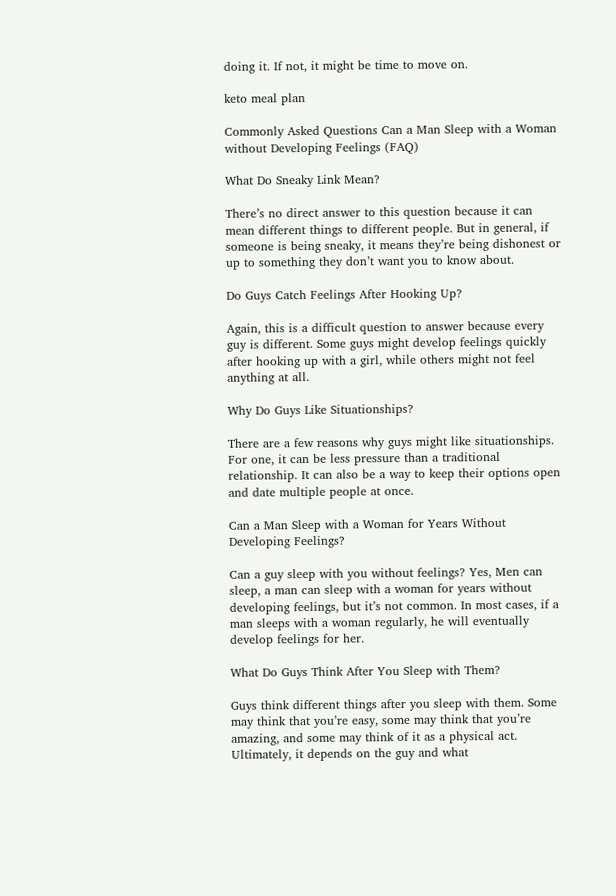doing it. If not, it might be time to move on.

keto meal plan

Commonly Asked Questions Can a Man Sleep with a Woman without Developing Feelings (FAQ)

What Do Sneaky Link Mean?

There’s no direct answer to this question because it can mean different things to different people. But in general, if someone is being sneaky, it means they’re being dishonest or up to something they don’t want you to know about.

Do Guys Catch Feelings After Hooking Up?

Again, this is a difficult question to answer because every guy is different. Some guys might develop feelings quickly after hooking up with a girl, while others might not feel anything at all.

Why Do Guys Like Situationships?

There are a few reasons why guys might like situationships. For one, it can be less pressure than a traditional relationship. It can also be a way to keep their options open and date multiple people at once.

Can a Man Sleep with a Woman for Years Without Developing Feelings?

Can a guy sleep with you without feelings? Yes, Men can sleep, a man can sleep with a woman for years without developing feelings, but it’s not common. In most cases, if a man sleeps with a woman regularly, he will eventually develop feelings for her.

What Do Guys Think After You Sleep with Them?

Guys think different things after you sleep with them. Some may think that you’re easy, some may think that you’re amazing, and some may think of it as a physical act. Ultimately, it depends on the guy and what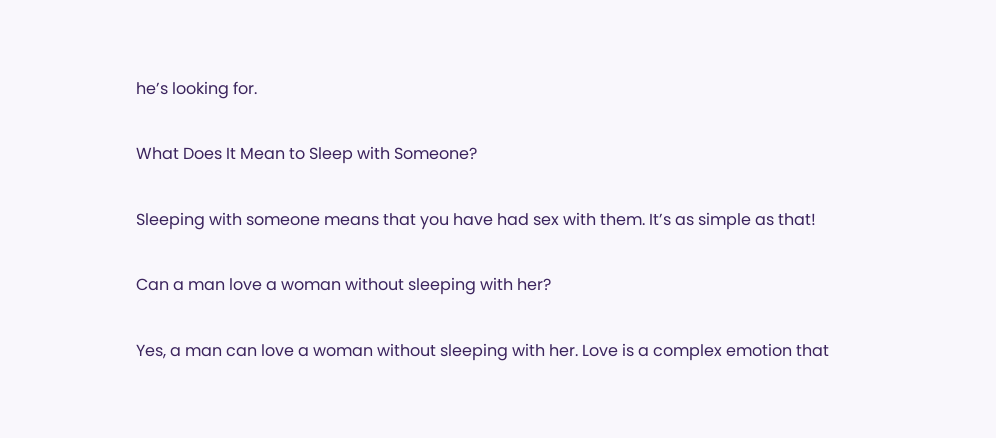he’s looking for.

What Does It Mean to Sleep with Someone?

Sleeping with someone means that you have had sex with them. It’s as simple as that!

Can a man love a woman without sleeping with her?

Yes, a man can love a woman without sleeping with her. Love is a complex emotion that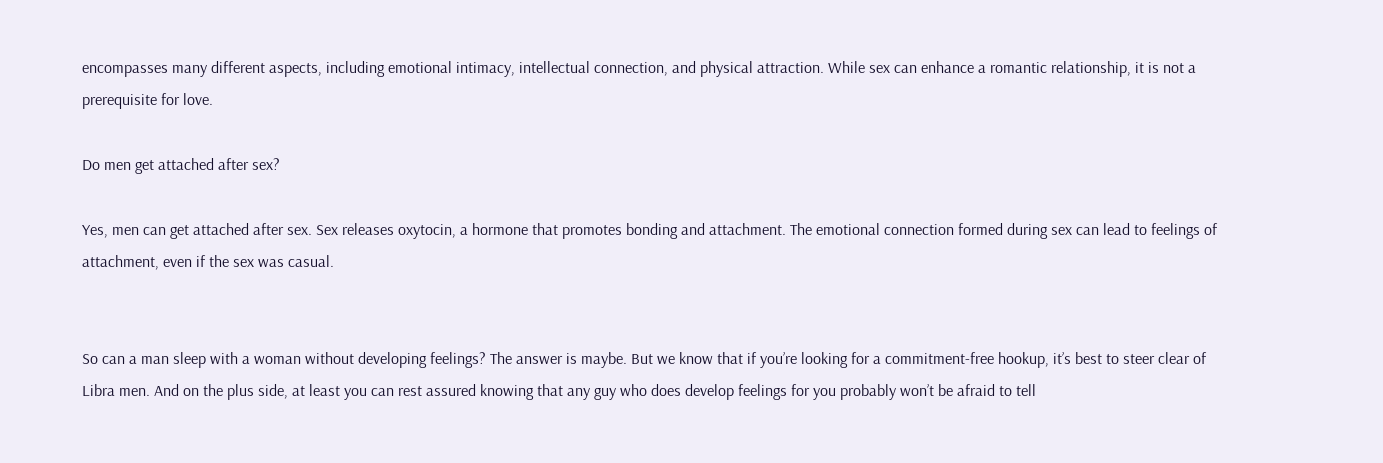encompasses many different aspects, including emotional intimacy, intellectual connection, and physical attraction. While sex can enhance a romantic relationship, it is not a prerequisite for love.

Do men get attached after sex?

Yes, men can get attached after sex. Sex releases oxytocin, a hormone that promotes bonding and attachment. The emotional connection formed during sex can lead to feelings of attachment, even if the sex was casual.


So can a man sleep with a woman without developing feelings? The answer is maybe. But we know that if you’re looking for a commitment-free hookup, it’s best to steer clear of Libra men. And on the plus side, at least you can rest assured knowing that any guy who does develop feelings for you probably won’t be afraid to tell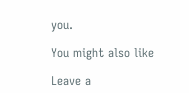you.

You might also like

Leave a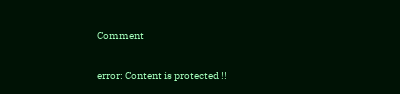Comment

error: Content is protected !!